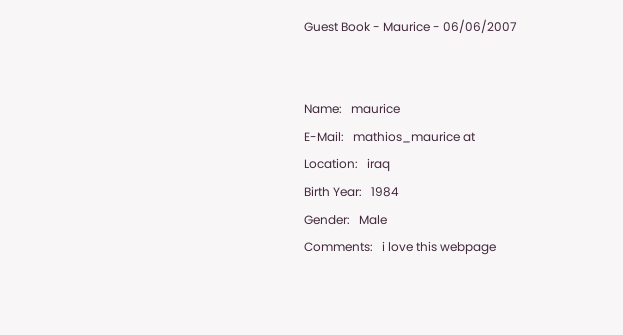Guest Book - Maurice - 06/06/2007


Name:   maurice
E-Mail:   mathios_maurice at
Location:   iraq
Birth Year:   1984
Gender:   Male
Comments:   i love this webpage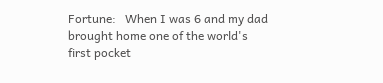Fortune:   When I was 6 and my dad brought home one of the world's first pocket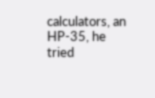calculators, an HP-35, he tried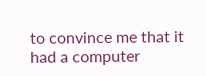to convince me that it had a computer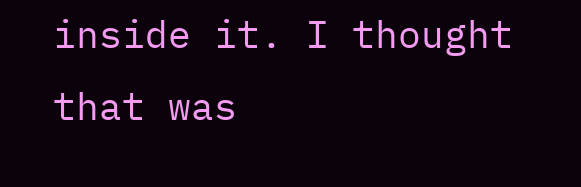inside it. I thought that was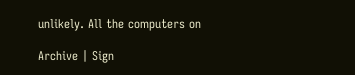unlikely. All the computers on

Archive | Sign